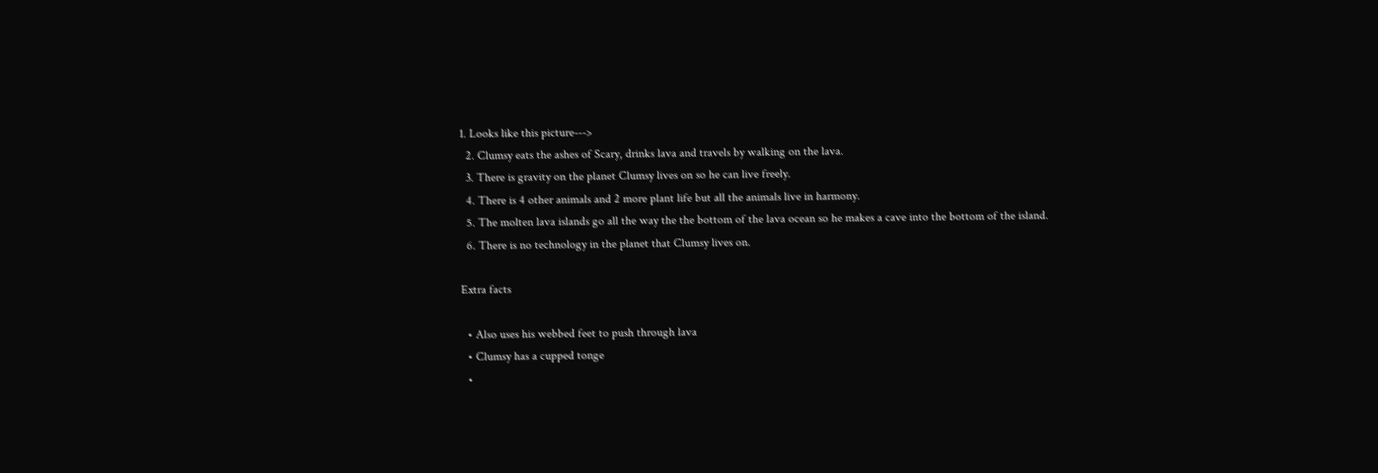1. Looks like this picture--->
  2. Clumsy eats the ashes of Scary, drinks lava and travels by walking on the lava.
  3. There is gravity on the planet Clumsy lives on so he can live freely.
  4. There is 4 other animals and 2 more plant life but all the animals live in harmony.
  5. The molten lava islands go all the way the the bottom of the lava ocean so he makes a cave into the bottom of the island.
  6. There is no technology in the planet that Clumsy lives on.

Extra facts

  • Also uses his webbed feet to push through lava
  • Clumsy has a cupped tonge
  •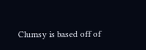Clumsy is based off of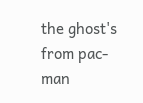the ghost's from pac-man